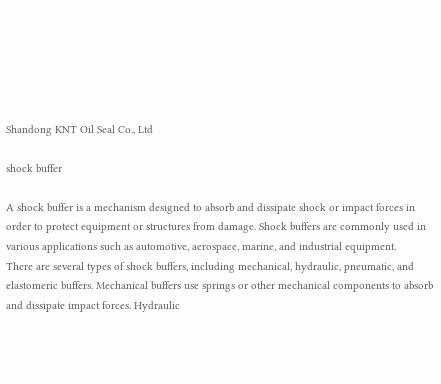Shandong KNT Oil Seal Co., Ltd

shock buffer

A shock buffer is a mechanism designed to absorb and dissipate shock or impact forces in order to protect equipment or structures from damage. Shock buffers are commonly used in various applications such as automotive, aerospace, marine, and industrial equipment.
There are several types of shock buffers, including mechanical, hydraulic, pneumatic, and elastomeric buffers. Mechanical buffers use springs or other mechanical components to absorb and dissipate impact forces. Hydraulic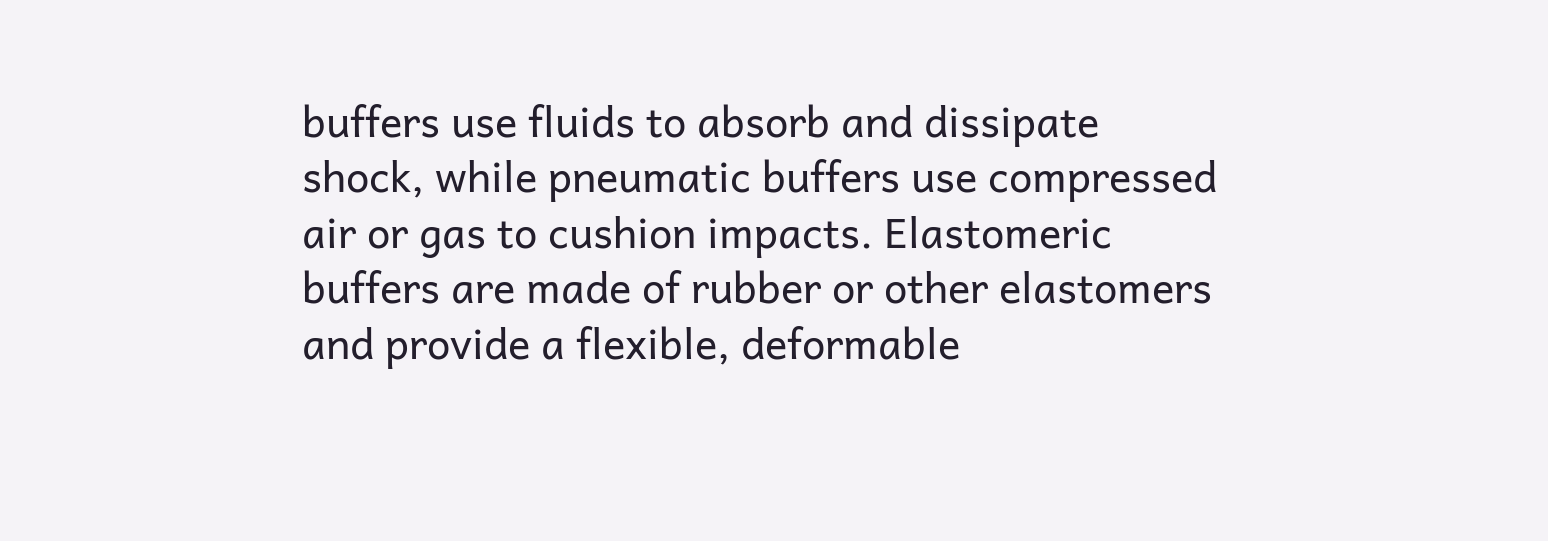buffers use fluids to absorb and dissipate shock, while pneumatic buffers use compressed air or gas to cushion impacts. Elastomeric buffers are made of rubber or other elastomers and provide a flexible, deformable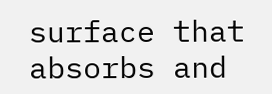surface that absorbs and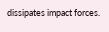dissipates impact forces.